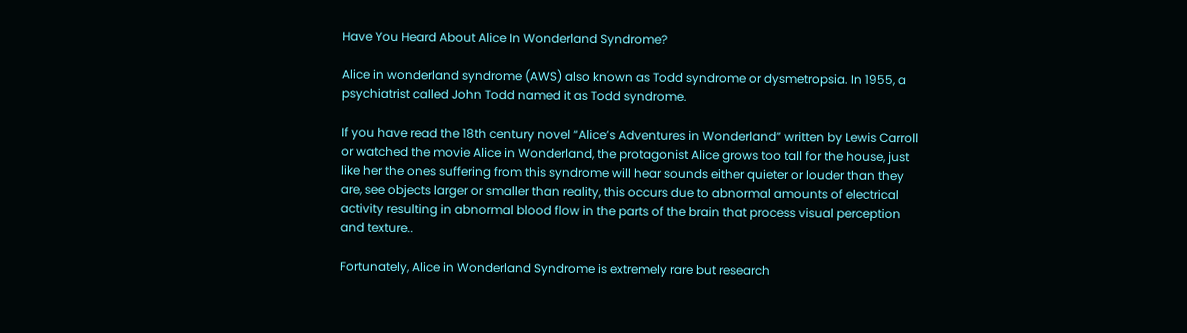Have You Heard About Alice In Wonderland Syndrome?

Alice in wonderland syndrome (AWS) also known as Todd syndrome or dysmetropsia. In 1955, a psychiatrist called John Todd named it as Todd syndrome.

If you have read the 18th century novel “Alice’s Adventures in Wonderland” written by Lewis Carroll or watched the movie Alice in Wonderland, the protagonist Alice grows too tall for the house, just like her the ones suffering from this syndrome will hear sounds either quieter or louder than they are, see objects larger or smaller than reality, this occurs due to abnormal amounts of electrical activity resulting in abnormal blood flow in the parts of the brain that process visual perception and texture..

Fortunately, Alice in Wonderland Syndrome is extremely rare but research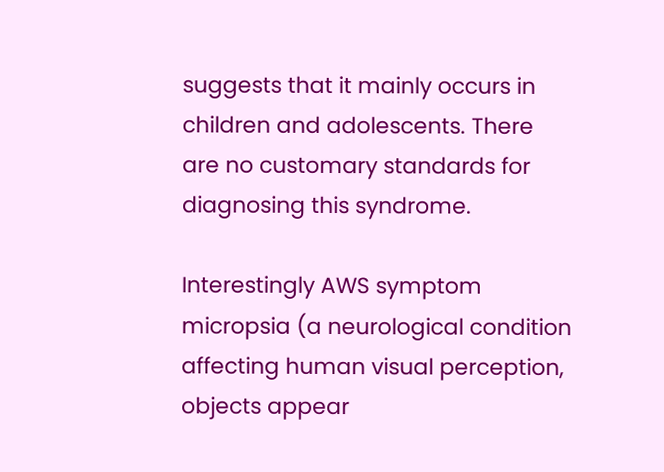suggests that it mainly occurs in children and adolescents. There are no customary standards for diagnosing this syndrome.

Interestingly AWS symptom micropsia (a neurological condition affecting human visual perception, objects appear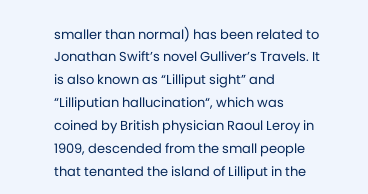smaller than normal) has been related to Jonathan Swift’s novel Gulliver’s Travels. It is also known as “Lilliput sight” and “Lilliputian hallucination“, which was coined by British physician Raoul Leroy in 1909, descended from the small people that tenanted the island of Lilliput in the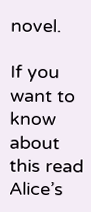novel.

If you want to know about this read Alice’s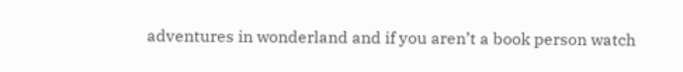adventures in wonderland and if you aren’t a book person watch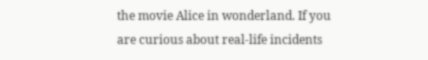the movie Alice in wonderland. If you are curious about real-life incidents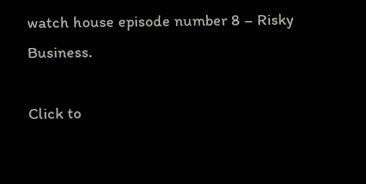watch house episode number 8 – Risky Business.

Click to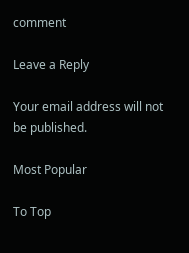comment

Leave a Reply

Your email address will not be published.

Most Popular

To Top